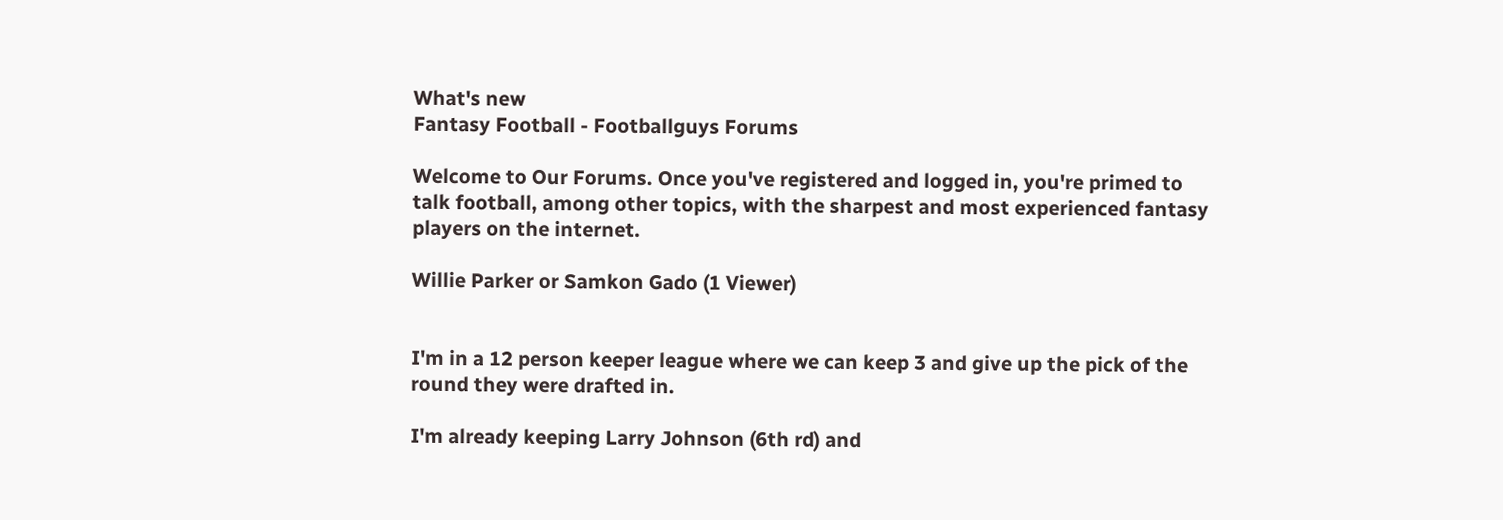What's new
Fantasy Football - Footballguys Forums

Welcome to Our Forums. Once you've registered and logged in, you're primed to talk football, among other topics, with the sharpest and most experienced fantasy players on the internet.

Willie Parker or Samkon Gado (1 Viewer)


I'm in a 12 person keeper league where we can keep 3 and give up the pick of the round they were drafted in.

I'm already keeping Larry Johnson (6th rd) and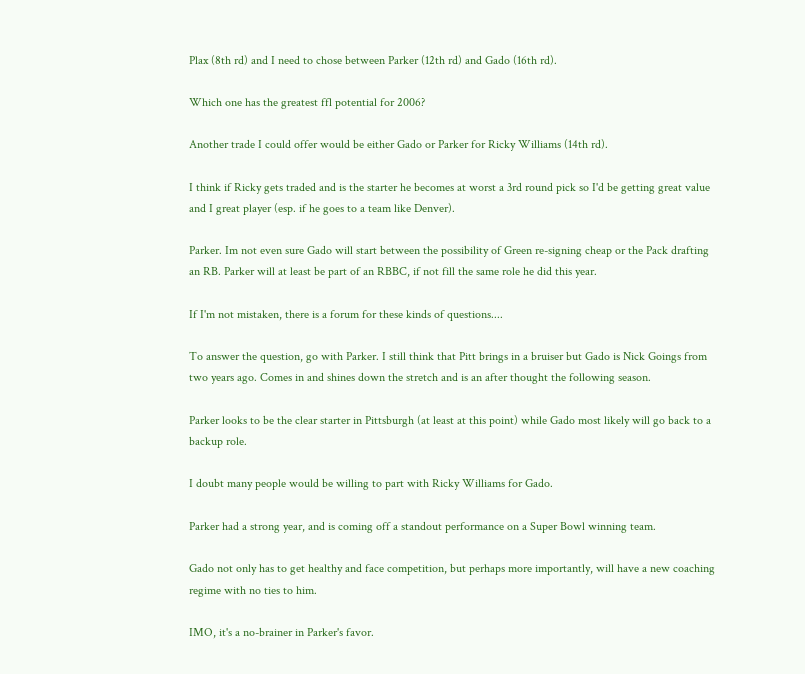Plax (8th rd) and I need to chose between Parker (12th rd) and Gado (16th rd).

Which one has the greatest ffl potential for 2006?

Another trade I could offer would be either Gado or Parker for Ricky Williams (14th rd).

I think if Ricky gets traded and is the starter he becomes at worst a 3rd round pick so I'd be getting great value and I great player (esp. if he goes to a team like Denver).

Parker. Im not even sure Gado will start between the possibility of Green re-signing cheap or the Pack drafting an RB. Parker will at least be part of an RBBC, if not fill the same role he did this year.

If I'm not mistaken, there is a forum for these kinds of questions....

To answer the question, go with Parker. I still think that Pitt brings in a bruiser but Gado is Nick Goings from two years ago. Comes in and shines down the stretch and is an after thought the following season.

Parker looks to be the clear starter in Pittsburgh (at least at this point) while Gado most likely will go back to a backup role.

I doubt many people would be willing to part with Ricky Williams for Gado.

Parker had a strong year, and is coming off a standout performance on a Super Bowl winning team.

Gado not only has to get healthy and face competition, but perhaps more importantly, will have a new coaching regime with no ties to him.

IMO, it's a no-brainer in Parker's favor.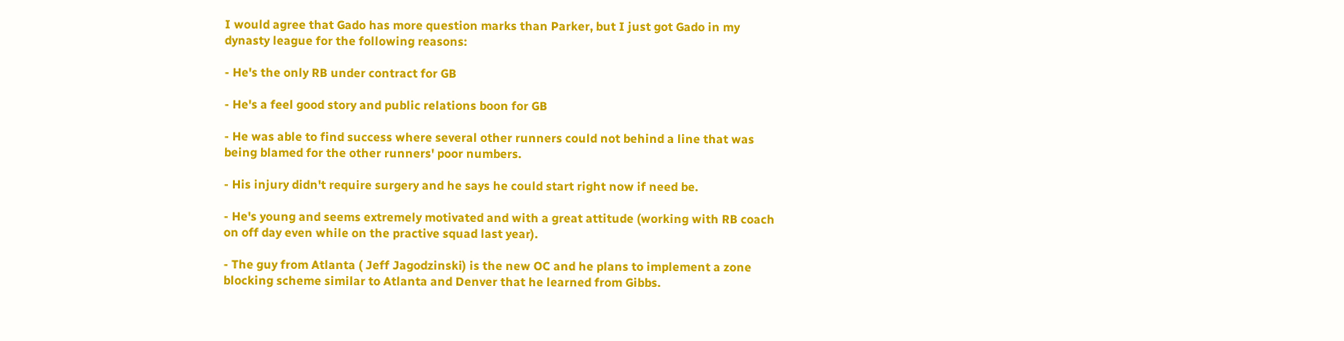I would agree that Gado has more question marks than Parker, but I just got Gado in my dynasty league for the following reasons:

- He's the only RB under contract for GB

- He's a feel good story and public relations boon for GB

- He was able to find success where several other runners could not behind a line that was being blamed for the other runners' poor numbers.

- His injury didn't require surgery and he says he could start right now if need be.

- He's young and seems extremely motivated and with a great attitude (working with RB coach on off day even while on the practive squad last year).

- The guy from Atlanta ( Jeff Jagodzinski) is the new OC and he plans to implement a zone blocking scheme similar to Atlanta and Denver that he learned from Gibbs.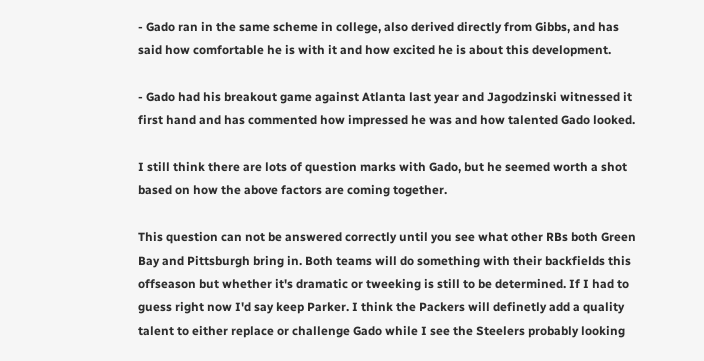- Gado ran in the same scheme in college, also derived directly from Gibbs, and has said how comfortable he is with it and how excited he is about this development.

- Gado had his breakout game against Atlanta last year and Jagodzinski witnessed it first hand and has commented how impressed he was and how talented Gado looked.

I still think there are lots of question marks with Gado, but he seemed worth a shot based on how the above factors are coming together.

This question can not be answered correctly until you see what other RBs both Green Bay and Pittsburgh bring in. Both teams will do something with their backfields this offseason but whether it's dramatic or tweeking is still to be determined. If I had to guess right now I'd say keep Parker. I think the Packers will definetly add a quality talent to either replace or challenge Gado while I see the Steelers probably looking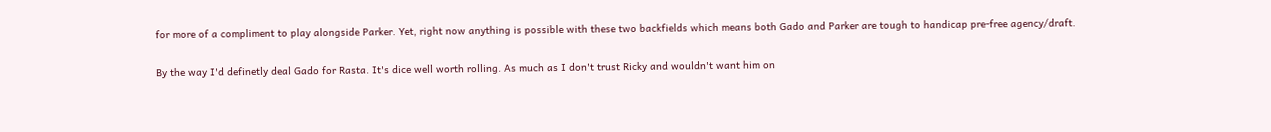for more of a compliment to play alongside Parker. Yet, right now anything is possible with these two backfields which means both Gado and Parker are tough to handicap pre-free agency/draft.

By the way I'd definetly deal Gado for Rasta. It's dice well worth rolling. As much as I don't trust Ricky and wouldn't want him on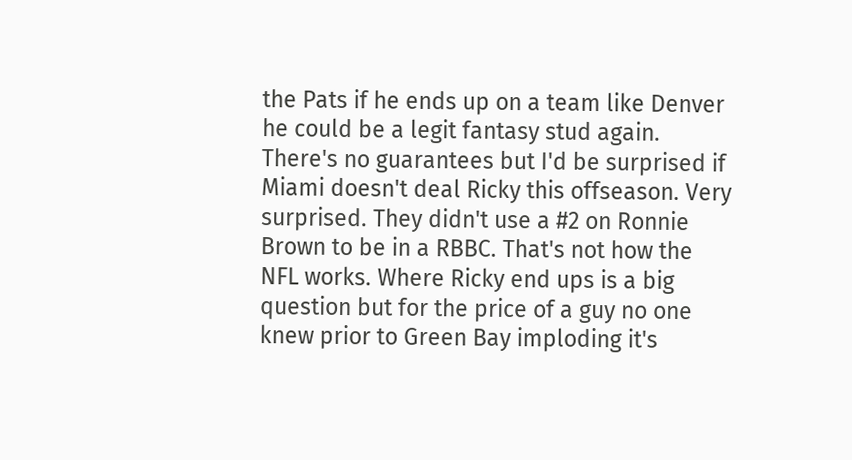the Pats if he ends up on a team like Denver he could be a legit fantasy stud again. There's no guarantees but I'd be surprised if Miami doesn't deal Ricky this offseason. Very surprised. They didn't use a #2 on Ronnie Brown to be in a RBBC. That's not how the NFL works. Where Ricky end ups is a big question but for the price of a guy no one knew prior to Green Bay imploding it's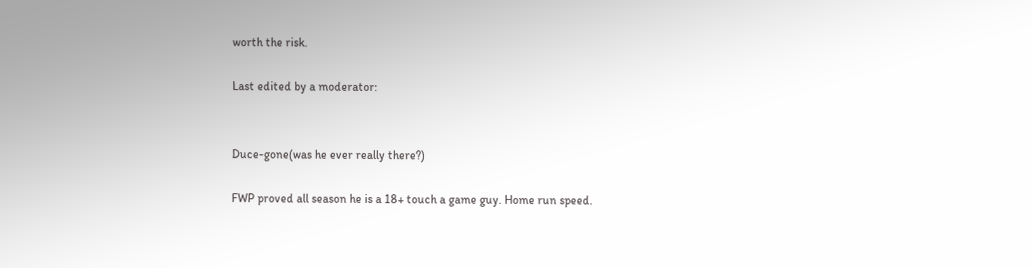worth the risk.

Last edited by a moderator:


Duce-gone(was he ever really there?)

FWP proved all season he is a 18+ touch a game guy. Home run speed.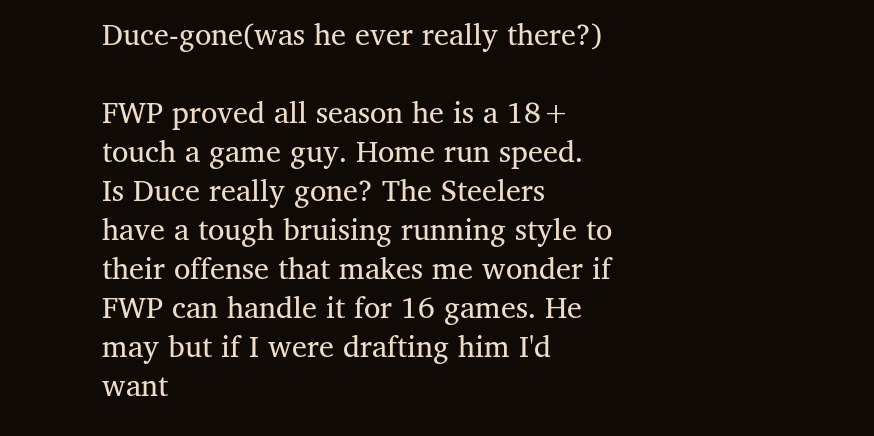Duce-gone(was he ever really there?)

FWP proved all season he is a 18+ touch a game guy. Home run speed.
Is Duce really gone? The Steelers have a tough bruising running style to their offense that makes me wonder if FWP can handle it for 16 games. He may but if I were drafting him I'd want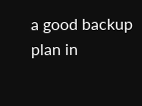a good backup plan in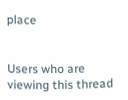place


Users who are viewing this thread